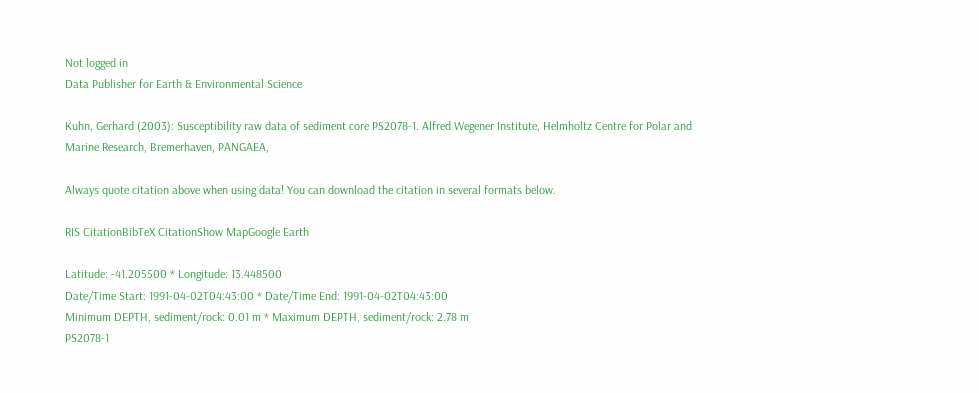Not logged in
Data Publisher for Earth & Environmental Science

Kuhn, Gerhard (2003): Susceptibility raw data of sediment core PS2078-1. Alfred Wegener Institute, Helmholtz Centre for Polar and Marine Research, Bremerhaven, PANGAEA,

Always quote citation above when using data! You can download the citation in several formats below.

RIS CitationBibTeX CitationShow MapGoogle Earth

Latitude: -41.205500 * Longitude: 13.448500
Date/Time Start: 1991-04-02T04:43:00 * Date/Time End: 1991-04-02T04:43:00
Minimum DEPTH, sediment/rock: 0.01 m * Maximum DEPTH, sediment/rock: 2.78 m
PS2078-1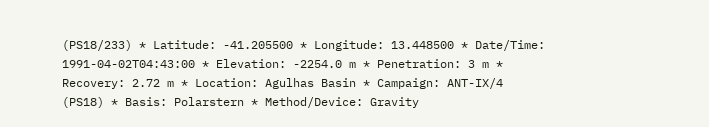(PS18/233) * Latitude: -41.205500 * Longitude: 13.448500 * Date/Time: 1991-04-02T04:43:00 * Elevation: -2254.0 m * Penetration: 3 m * Recovery: 2.72 m * Location: Agulhas Basin * Campaign: ANT-IX/4 (PS18) * Basis: Polarstern * Method/Device: Gravity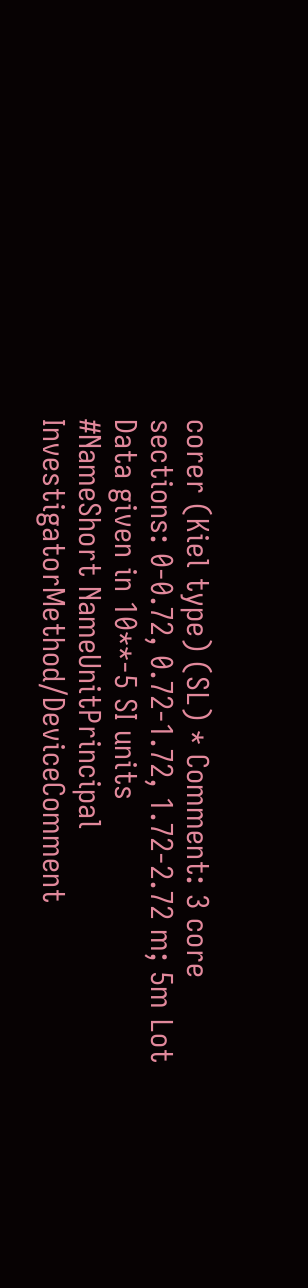corer (Kiel type) (SL) * Comment: 3 core sections: 0-0.72, 0.72-1.72, 1.72-2.72 m; 5m Lot
Data given in 10**-5 SI units
#NameShort NameUnitPrincipal InvestigatorMethod/DeviceComment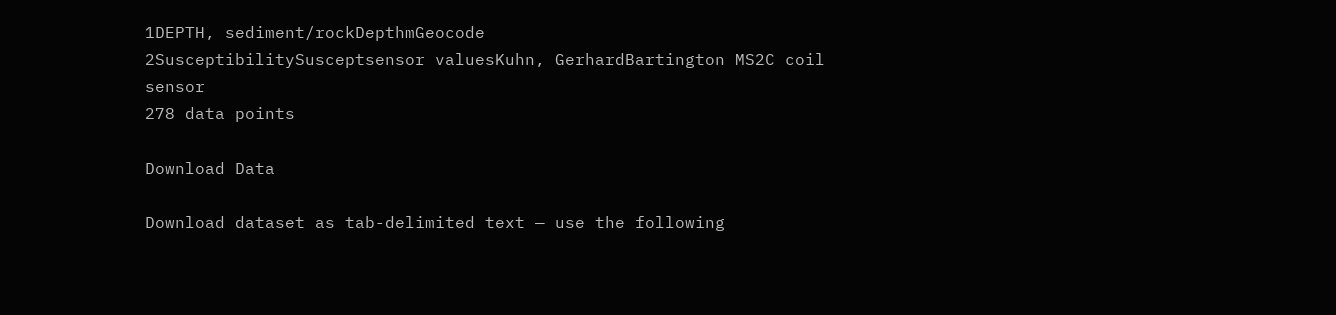1DEPTH, sediment/rockDepthmGeocode
2SusceptibilitySusceptsensor valuesKuhn, GerhardBartington MS2C coil sensor
278 data points

Download Data

Download dataset as tab-delimited text — use the following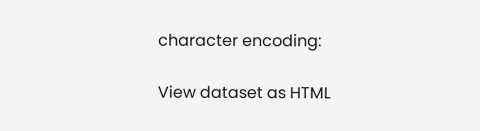character encoding:

View dataset as HTML